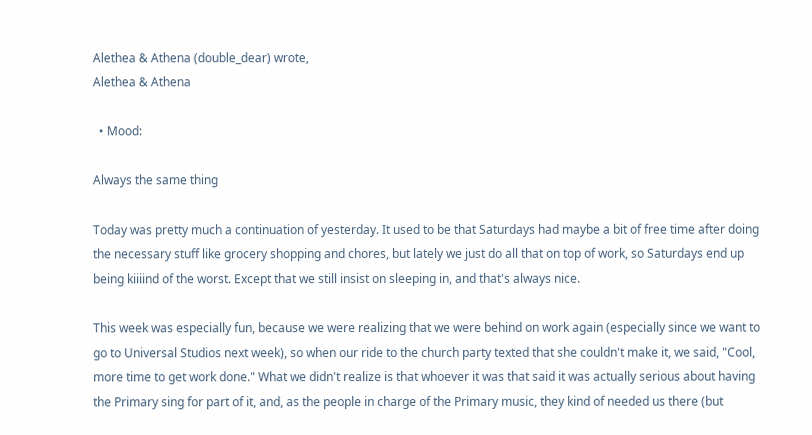Alethea & Athena (double_dear) wrote,
Alethea & Athena

  • Mood:

Always the same thing

Today was pretty much a continuation of yesterday. It used to be that Saturdays had maybe a bit of free time after doing the necessary stuff like grocery shopping and chores, but lately we just do all that on top of work, so Saturdays end up being kiiiind of the worst. Except that we still insist on sleeping in, and that's always nice.

This week was especially fun, because we were realizing that we were behind on work again (especially since we want to go to Universal Studios next week), so when our ride to the church party texted that she couldn't make it, we said, "Cool, more time to get work done." What we didn't realize is that whoever it was that said it was actually serious about having the Primary sing for part of it, and, as the people in charge of the Primary music, they kind of needed us there (but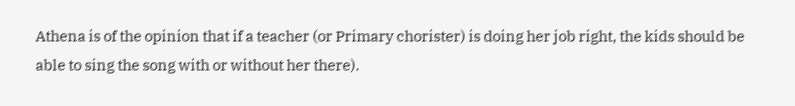Athena is of the opinion that if a teacher (or Primary chorister) is doing her job right, the kids should be able to sing the song with or without her there).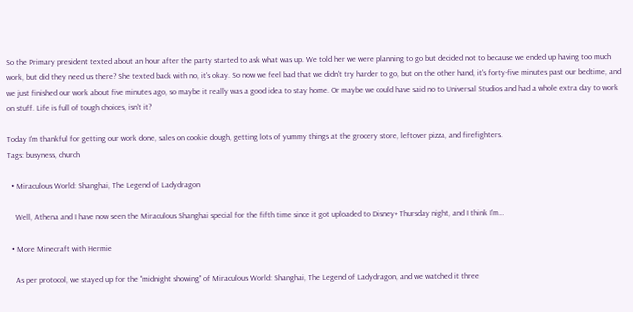So the Primary president texted about an hour after the party started to ask what was up. We told her we were planning to go but decided not to because we ended up having too much work, but did they need us there? She texted back with no, it's okay. So now we feel bad that we didn't try harder to go, but on the other hand, it's forty-five minutes past our bedtime, and we just finished our work about five minutes ago, so maybe it really was a good idea to stay home. Or maybe we could have said no to Universal Studios and had a whole extra day to work on stuff. Life is full of tough choices, isn't it?

Today I'm thankful for getting our work done, sales on cookie dough, getting lots of yummy things at the grocery store, leftover pizza, and firefighters.
Tags: busyness, church

  • Miraculous World: Shanghai, The Legend of Ladydragon

    Well, Athena and I have now seen the Miraculous Shanghai special for the fifth time since it got uploaded to Disney+ Thursday night, and I think I'm…

  • More Minecraft with Hermie

    As per protocol, we stayed up for the "midnight showing" of Miraculous World: Shanghai, The Legend of Ladydragon, and we watched it three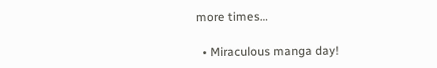more times…

  • Miraculous manga day!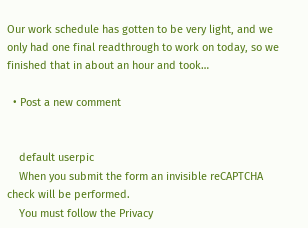Our work schedule has gotten to be very light, and we only had one final readthrough to work on today, so we finished that in about an hour and took…

  • Post a new comment


    default userpic
    When you submit the form an invisible reCAPTCHA check will be performed.
    You must follow the Privacy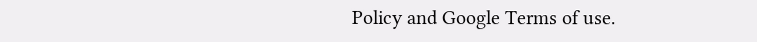Policy and Google Terms of use.